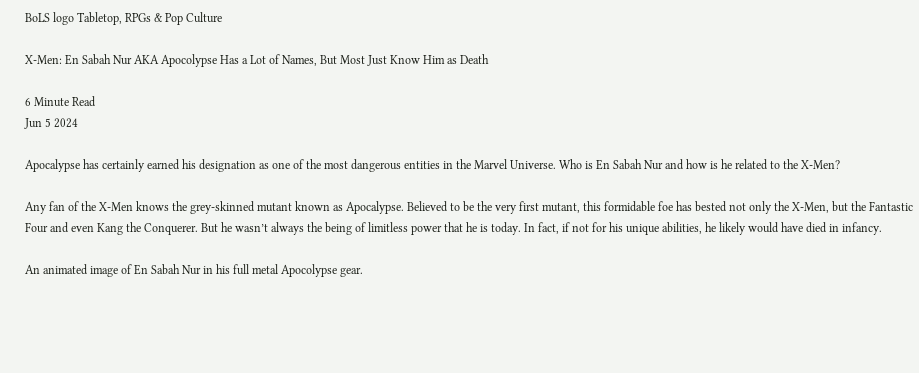BoLS logo Tabletop, RPGs & Pop Culture

X-Men: En Sabah Nur AKA Apocolypse Has a Lot of Names, But Most Just Know Him as Death

6 Minute Read
Jun 5 2024

Apocalypse has certainly earned his designation as one of the most dangerous entities in the Marvel Universe. Who is En Sabah Nur and how is he related to the X-Men?

Any fan of the X-Men knows the grey-skinned mutant known as Apocalypse. Believed to be the very first mutant, this formidable foe has bested not only the X-Men, but the Fantastic Four and even Kang the Conquerer. But he wasn’t always the being of limitless power that he is today. In fact, if not for his unique abilities, he likely would have died in infancy.

An animated image of En Sabah Nur in his full metal Apocolypse gear.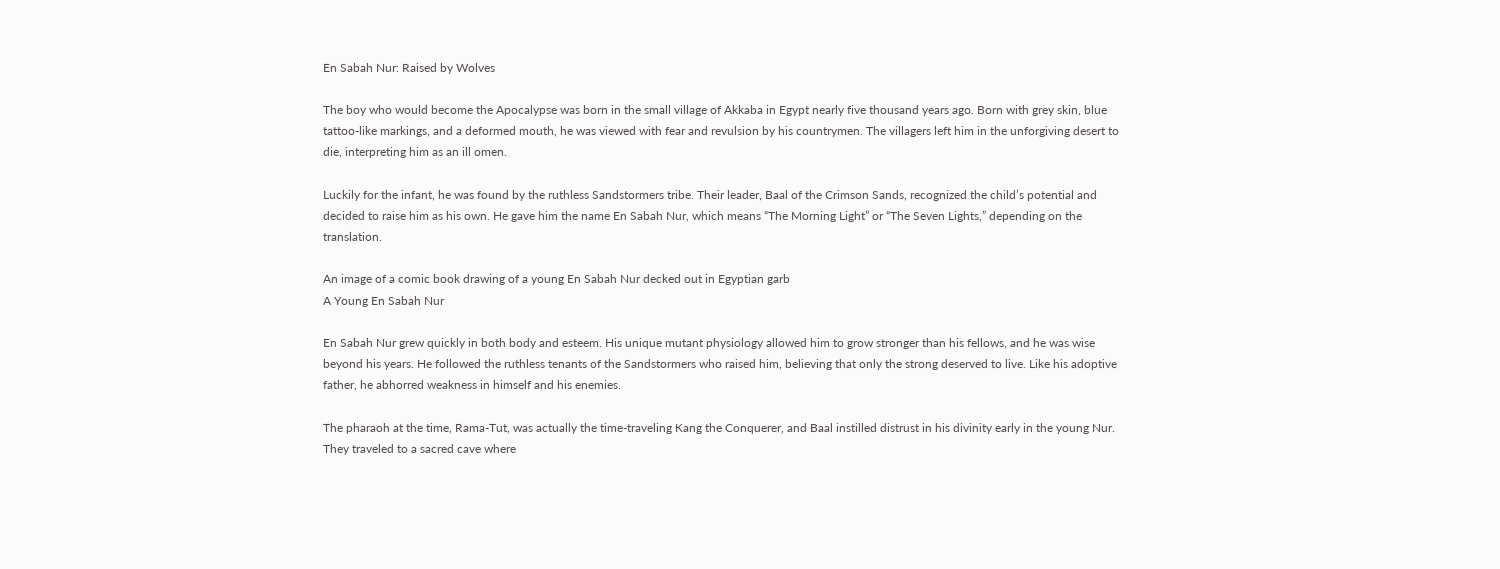En Sabah Nur: Raised by Wolves

The boy who would become the Apocalypse was born in the small village of Akkaba in Egypt nearly five thousand years ago. Born with grey skin, blue tattoo-like markings, and a deformed mouth, he was viewed with fear and revulsion by his countrymen. The villagers left him in the unforgiving desert to die, interpreting him as an ill omen.

Luckily for the infant, he was found by the ruthless Sandstormers tribe. Their leader, Baal of the Crimson Sands, recognized the child’s potential and decided to raise him as his own. He gave him the name En Sabah Nur, which means “The Morning Light” or “The Seven Lights,” depending on the translation.

An image of a comic book drawing of a young En Sabah Nur decked out in Egyptian garb
A Young En Sabah Nur

En Sabah Nur grew quickly in both body and esteem. His unique mutant physiology allowed him to grow stronger than his fellows, and he was wise beyond his years. He followed the ruthless tenants of the Sandstormers who raised him, believing that only the strong deserved to live. Like his adoptive father, he abhorred weakness in himself and his enemies.

The pharaoh at the time, Rama-Tut, was actually the time-traveling Kang the Conquerer, and Baal instilled distrust in his divinity early in the young Nur. They traveled to a sacred cave where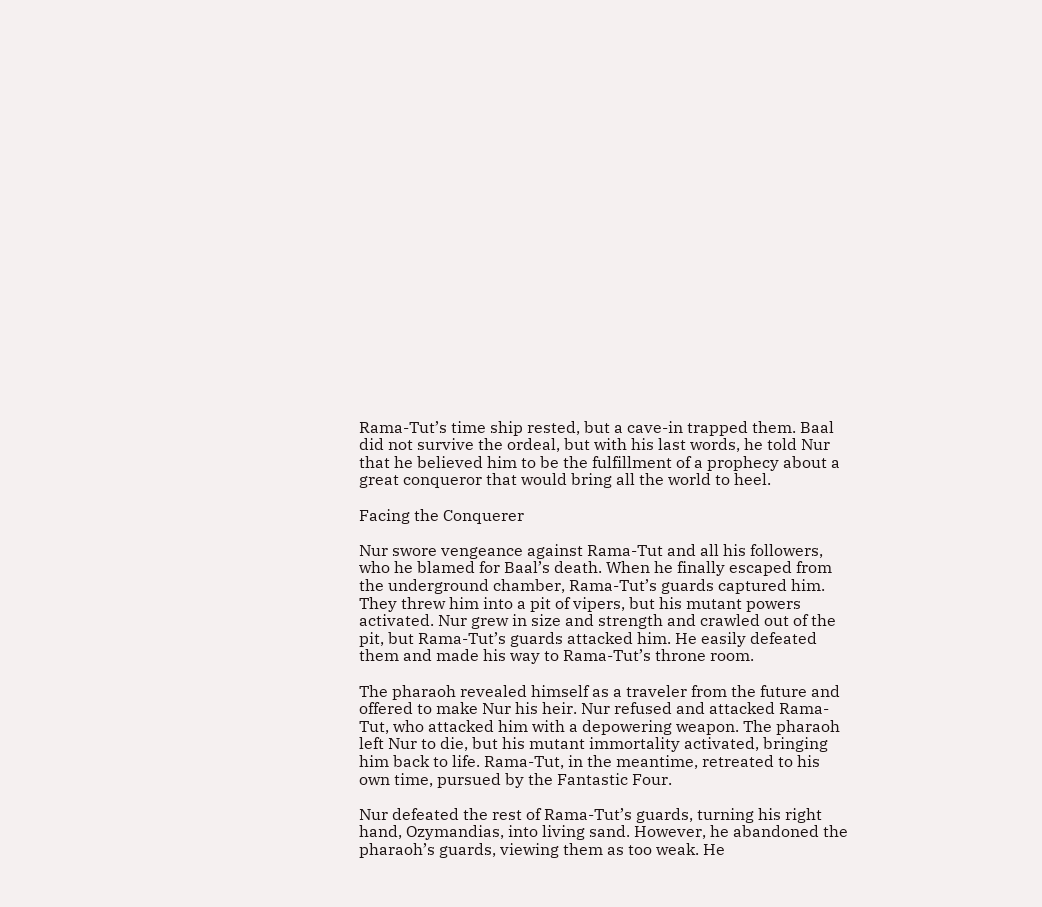Rama-Tut’s time ship rested, but a cave-in trapped them. Baal did not survive the ordeal, but with his last words, he told Nur that he believed him to be the fulfillment of a prophecy about a great conqueror that would bring all the world to heel.

Facing the Conquerer

Nur swore vengeance against Rama-Tut and all his followers, who he blamed for Baal’s death. When he finally escaped from the underground chamber, Rama-Tut’s guards captured him. They threw him into a pit of vipers, but his mutant powers activated. Nur grew in size and strength and crawled out of the pit, but Rama-Tut’s guards attacked him. He easily defeated them and made his way to Rama-Tut’s throne room.

The pharaoh revealed himself as a traveler from the future and offered to make Nur his heir. Nur refused and attacked Rama-Tut, who attacked him with a depowering weapon. The pharaoh left Nur to die, but his mutant immortality activated, bringing him back to life. Rama-Tut, in the meantime, retreated to his own time, pursued by the Fantastic Four.

Nur defeated the rest of Rama-Tut’s guards, turning his right hand, Ozymandias, into living sand. However, he abandoned the pharaoh’s guards, viewing them as too weak. He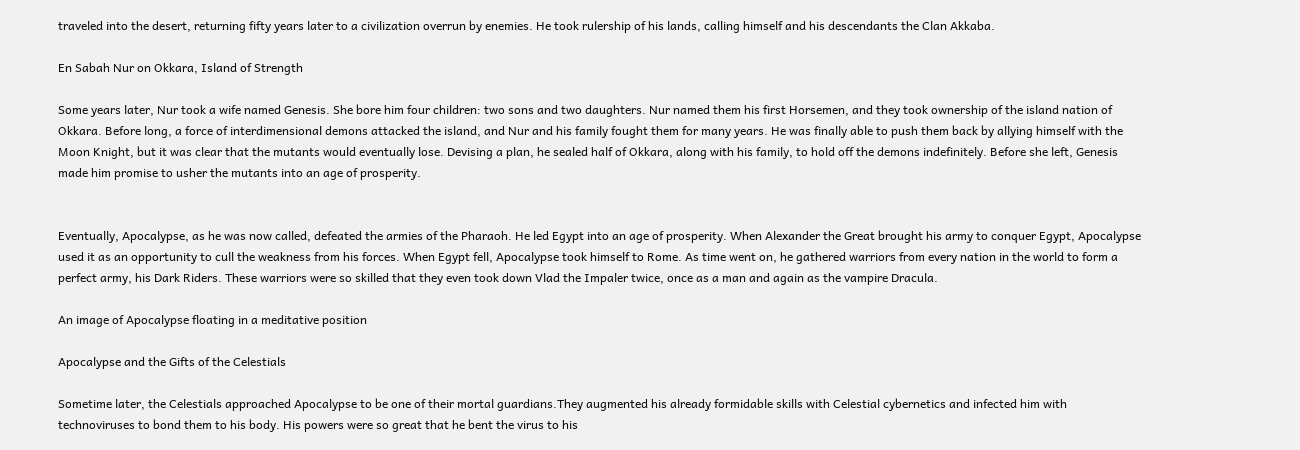traveled into the desert, returning fifty years later to a civilization overrun by enemies. He took rulership of his lands, calling himself and his descendants the Clan Akkaba.

En Sabah Nur on Okkara, Island of Strength

Some years later, Nur took a wife named Genesis. She bore him four children: two sons and two daughters. Nur named them his first Horsemen, and they took ownership of the island nation of Okkara. Before long, a force of interdimensional demons attacked the island, and Nur and his family fought them for many years. He was finally able to push them back by allying himself with the Moon Knight, but it was clear that the mutants would eventually lose. Devising a plan, he sealed half of Okkara, along with his family, to hold off the demons indefinitely. Before she left, Genesis made him promise to usher the mutants into an age of prosperity.


Eventually, Apocalypse, as he was now called, defeated the armies of the Pharaoh. He led Egypt into an age of prosperity. When Alexander the Great brought his army to conquer Egypt, Apocalypse used it as an opportunity to cull the weakness from his forces. When Egypt fell, Apocalypse took himself to Rome. As time went on, he gathered warriors from every nation in the world to form a perfect army, his Dark Riders. These warriors were so skilled that they even took down Vlad the Impaler twice, once as a man and again as the vampire Dracula.

An image of Apocalypse floating in a meditative position

Apocalypse and the Gifts of the Celestials

Sometime later, the Celestials approached Apocalypse to be one of their mortal guardians.They augmented his already formidable skills with Celestial cybernetics and infected him with technoviruses to bond them to his body. His powers were so great that he bent the virus to his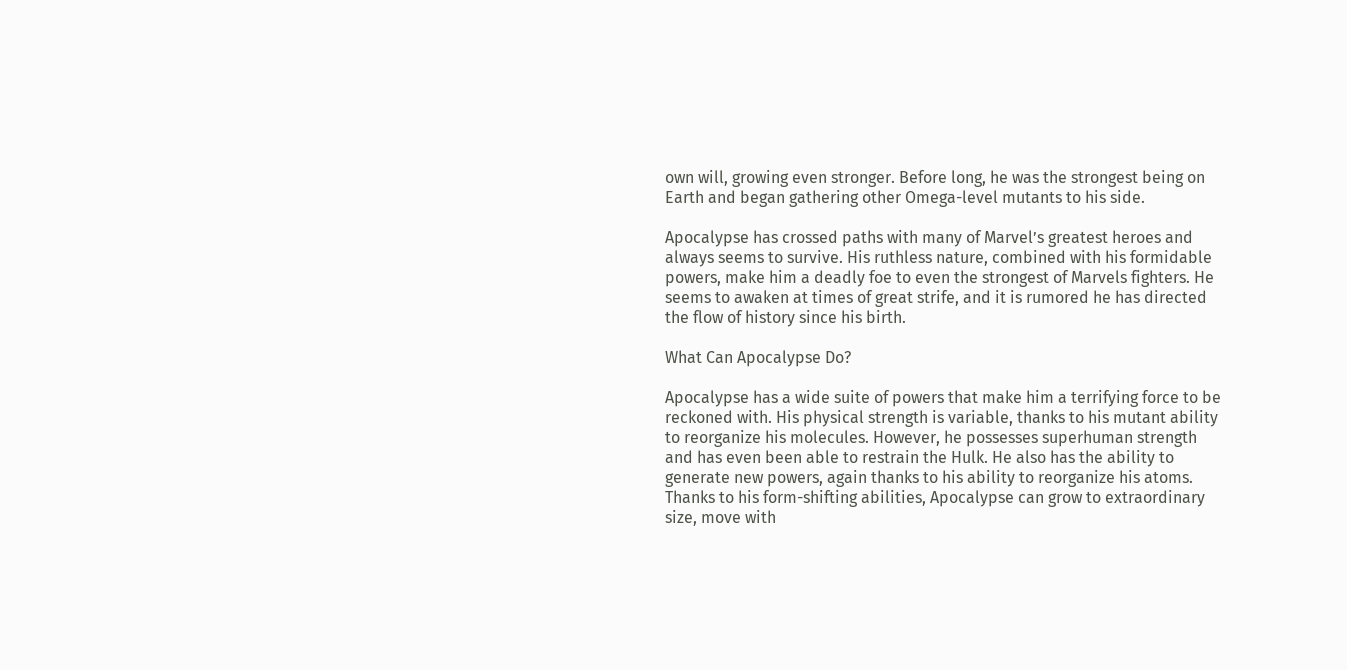own will, growing even stronger. Before long, he was the strongest being on Earth and began gathering other Omega-level mutants to his side.

Apocalypse has crossed paths with many of Marvel’s greatest heroes and always seems to survive. His ruthless nature, combined with his formidable powers, make him a deadly foe to even the strongest of Marvels fighters. He seems to awaken at times of great strife, and it is rumored he has directed the flow of history since his birth.

What Can Apocalypse Do?

Apocalypse has a wide suite of powers that make him a terrifying force to be reckoned with. His physical strength is variable, thanks to his mutant ability to reorganize his molecules. However, he possesses superhuman strength and has even been able to restrain the Hulk. He also has the ability to generate new powers, again thanks to his ability to reorganize his atoms. Thanks to his form-shifting abilities, Apocalypse can grow to extraordinary size, move with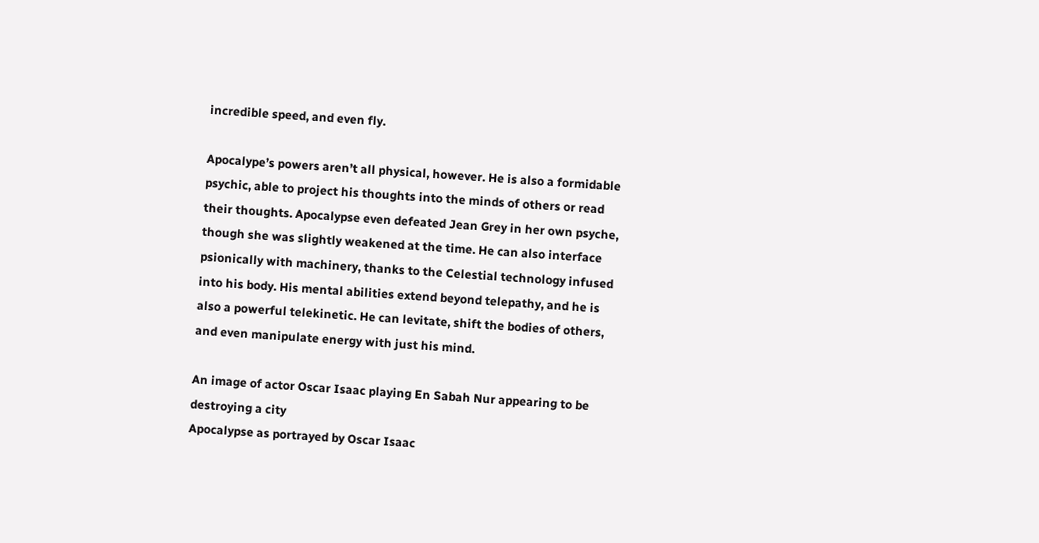incredible speed, and even fly.

Apocalype’s powers aren’t all physical, however. He is also a formidable psychic, able to project his thoughts into the minds of others or read their thoughts. Apocalypse even defeated Jean Grey in her own psyche, though she was slightly weakened at the time. He can also interface psionically with machinery, thanks to the Celestial technology infused into his body. His mental abilities extend beyond telepathy, and he is also a powerful telekinetic. He can levitate, shift the bodies of others, and even manipulate energy with just his mind.

An image of actor Oscar Isaac playing En Sabah Nur appearing to be destroying a city
Apocalypse as portrayed by Oscar Isaac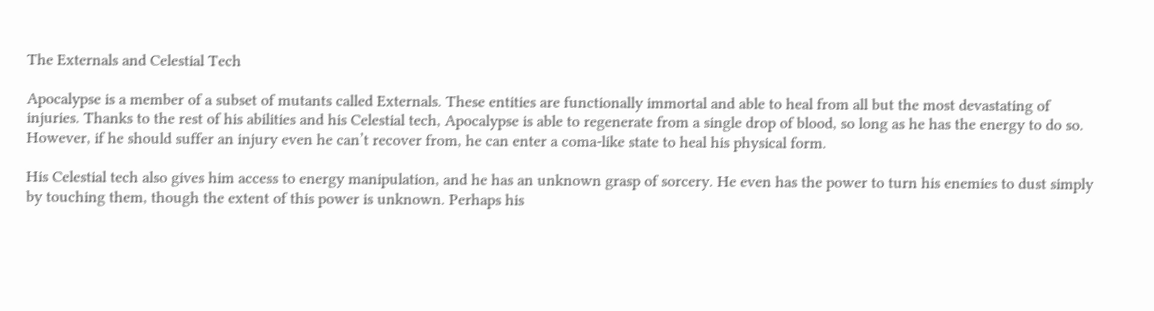The Externals and Celestial Tech

Apocalypse is a member of a subset of mutants called Externals. These entities are functionally immortal and able to heal from all but the most devastating of injuries. Thanks to the rest of his abilities and his Celestial tech, Apocalypse is able to regenerate from a single drop of blood, so long as he has the energy to do so. However, if he should suffer an injury even he can’t recover from, he can enter a coma-like state to heal his physical form.

His Celestial tech also gives him access to energy manipulation, and he has an unknown grasp of sorcery. He even has the power to turn his enemies to dust simply by touching them, though the extent of this power is unknown. Perhaps his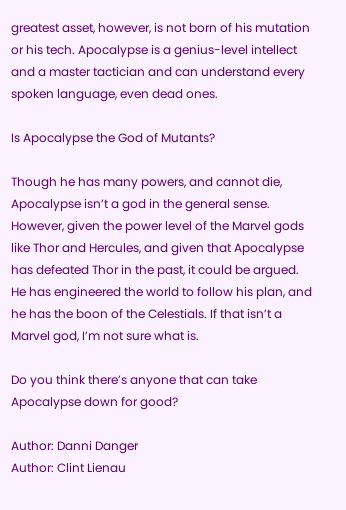greatest asset, however, is not born of his mutation or his tech. Apocalypse is a genius-level intellect and a master tactician and can understand every spoken language, even dead ones.

Is Apocalypse the God of Mutants?

Though he has many powers, and cannot die, Apocalypse isn’t a god in the general sense. However, given the power level of the Marvel gods like Thor and Hercules, and given that Apocalypse has defeated Thor in the past, it could be argued. He has engineered the world to follow his plan, and he has the boon of the Celestials. If that isn’t a Marvel god, I’m not sure what is.

Do you think there’s anyone that can take Apocalypse down for good?

Author: Danni Danger
Author: Clint Lienau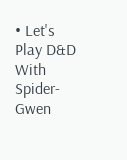• Let's Play D&D With Spider-Gwen